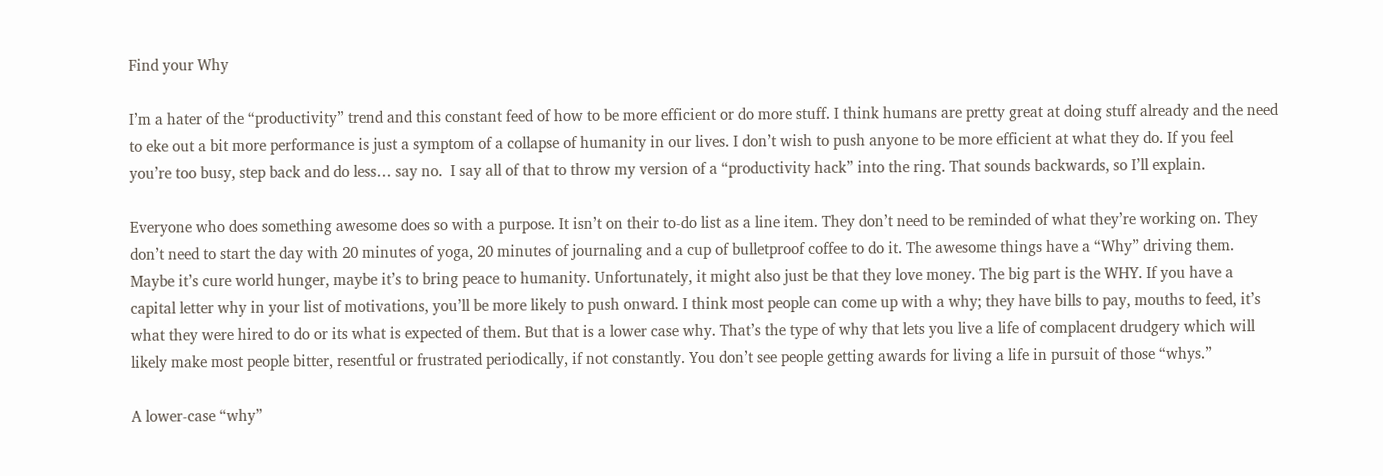Find your Why

I’m a hater of the “productivity” trend and this constant feed of how to be more efficient or do more stuff. I think humans are pretty great at doing stuff already and the need to eke out a bit more performance is just a symptom of a collapse of humanity in our lives. I don’t wish to push anyone to be more efficient at what they do. If you feel you’re too busy, step back and do less… say no.  I say all of that to throw my version of a “productivity hack” into the ring. That sounds backwards, so I’ll explain.

Everyone who does something awesome does so with a purpose. It isn’t on their to-do list as a line item. They don’t need to be reminded of what they’re working on. They don’t need to start the day with 20 minutes of yoga, 20 minutes of journaling and a cup of bulletproof coffee to do it. The awesome things have a “Why” driving them. Maybe it’s cure world hunger, maybe it’s to bring peace to humanity. Unfortunately, it might also just be that they love money. The big part is the WHY. If you have a capital letter why in your list of motivations, you’ll be more likely to push onward. I think most people can come up with a why; they have bills to pay, mouths to feed, it’s what they were hired to do or its what is expected of them. But that is a lower case why. That’s the type of why that lets you live a life of complacent drudgery which will likely make most people bitter, resentful or frustrated periodically, if not constantly. You don’t see people getting awards for living a life in pursuit of those “whys.”

A lower-case “why”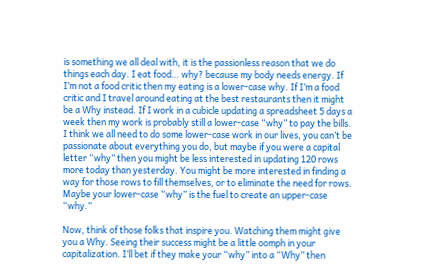is something we all deal with, it is the passionless reason that we do things each day. I eat food… why? because my body needs energy. If I’m not a food critic then my eating is a lower-case why. If I’m a food critic and I travel around eating at the best restaurants then it might be a Why instead. If I work in a cubicle updating a spreadsheet 5 days a week then my work is probably still a lower-case “why” to pay the bills. I think we all need to do some lower-case work in our lives, you can’t be passionate about everything you do, but maybe if you were a capital letter “why” then you might be less interested in updating 120 rows more today than yesterday. You might be more interested in finding a way for those rows to fill themselves, or to eliminate the need for rows. Maybe your lower-case “why” is the fuel to create an upper-case “why.”

Now, think of those folks that inspire you. Watching them might give you a Why. Seeing their success might be a little oomph in your capitalization. I’ll bet if they make your “why” into a “Why” then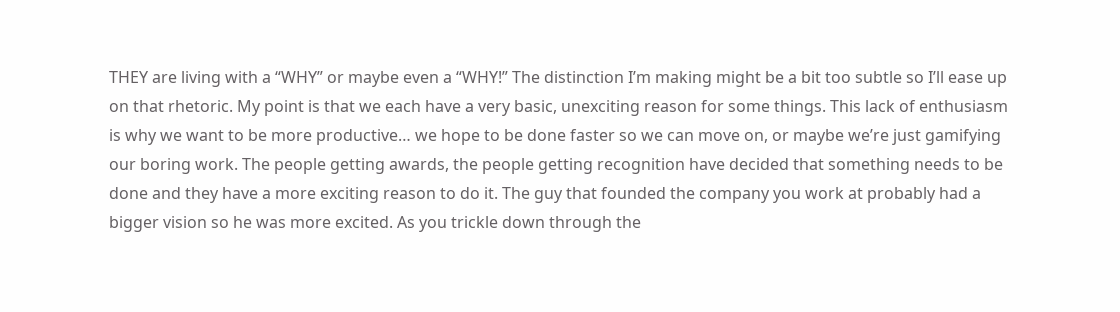THEY are living with a “WHY” or maybe even a “WHY!” The distinction I’m making might be a bit too subtle so I’ll ease up on that rhetoric. My point is that we each have a very basic, unexciting reason for some things. This lack of enthusiasm is why we want to be more productive… we hope to be done faster so we can move on, or maybe we’re just gamifying our boring work. The people getting awards, the people getting recognition have decided that something needs to be done and they have a more exciting reason to do it. The guy that founded the company you work at probably had a bigger vision so he was more excited. As you trickle down through the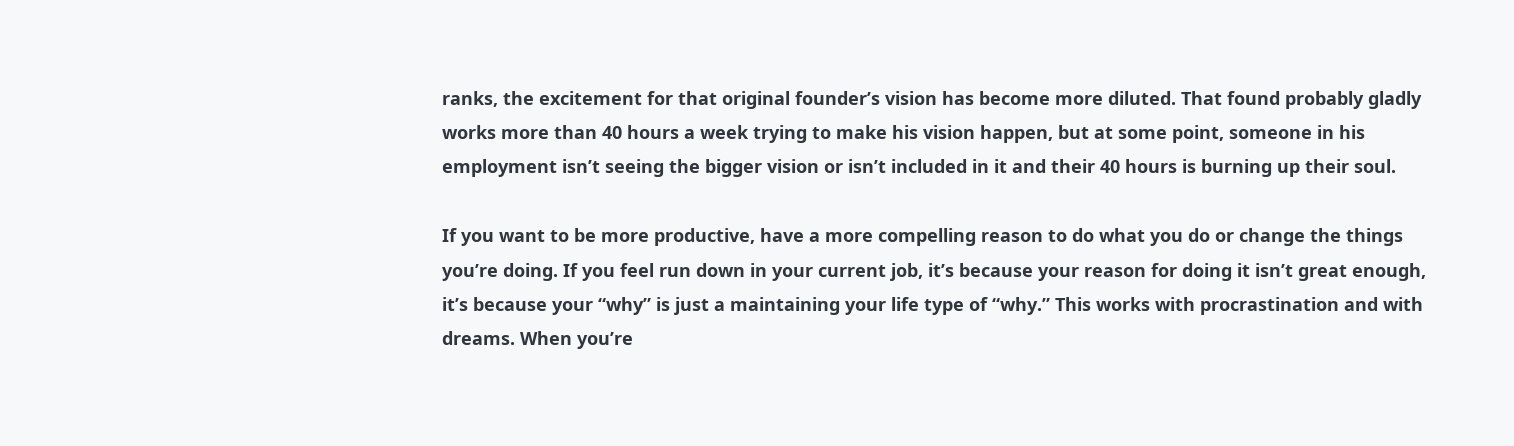ranks, the excitement for that original founder’s vision has become more diluted. That found probably gladly works more than 40 hours a week trying to make his vision happen, but at some point, someone in his employment isn’t seeing the bigger vision or isn’t included in it and their 40 hours is burning up their soul.

If you want to be more productive, have a more compelling reason to do what you do or change the things you’re doing. If you feel run down in your current job, it’s because your reason for doing it isn’t great enough, it’s because your “why” is just a maintaining your life type of “why.” This works with procrastination and with dreams. When you’re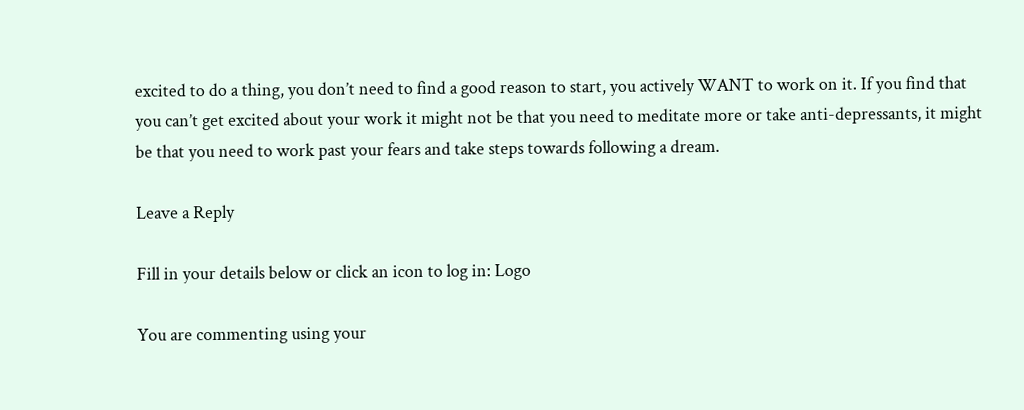excited to do a thing, you don’t need to find a good reason to start, you actively WANT to work on it. If you find that you can’t get excited about your work it might not be that you need to meditate more or take anti-depressants, it might be that you need to work past your fears and take steps towards following a dream.

Leave a Reply

Fill in your details below or click an icon to log in: Logo

You are commenting using your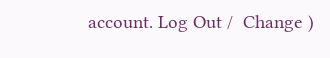account. Log Out /  Change )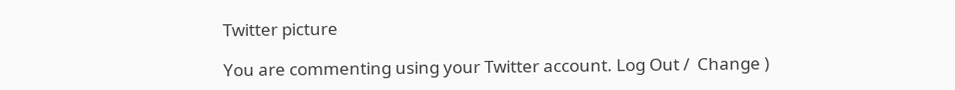Twitter picture

You are commenting using your Twitter account. Log Out /  Change )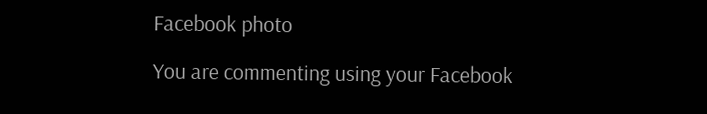Facebook photo

You are commenting using your Facebook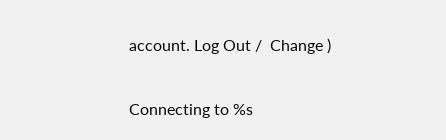account. Log Out /  Change )

Connecting to %s